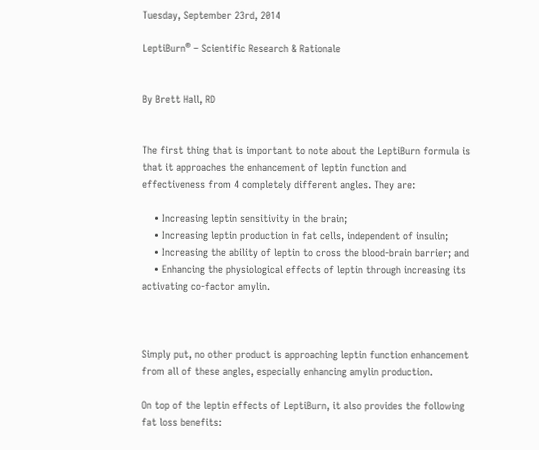Tuesday, September 23rd, 2014

LeptiBurn® – Scientific Research & Rationale


By Brett Hall, RD


The first thing that is important to note about the LeptiBurn formula is that it approaches the enhancement of leptin function and effectiveness from 4 completely different angles. They are:

    • Increasing leptin sensitivity in the brain;
    • Increasing leptin production in fat cells, independent of insulin;
    • Increasing the ability of leptin to cross the blood-brain barrier; and
    • Enhancing the physiological effects of leptin through increasing its activating co-factor amylin.



Simply put, no other product is approaching leptin function enhancement from all of these angles, especially enhancing amylin production.

On top of the leptin effects of LeptiBurn, it also provides the following fat loss benefits: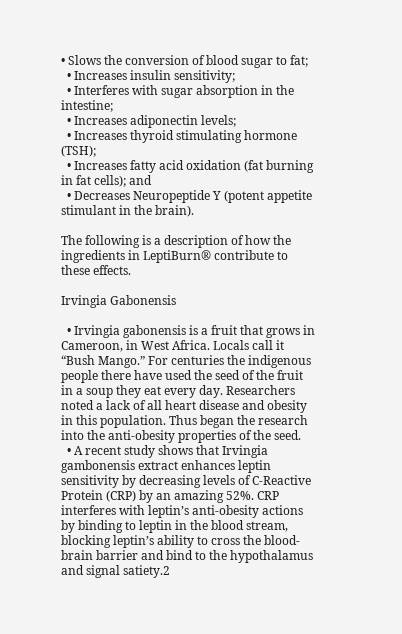• Slows the conversion of blood sugar to fat;
  • Increases insulin sensitivity;
  • Interferes with sugar absorption in the intestine;
  • Increases adiponectin levels;
  • Increases thyroid stimulating hormone (TSH);
  • Increases fatty acid oxidation (fat burning in fat cells); and
  • Decreases Neuropeptide Y (potent appetite stimulant in the brain).

The following is a description of how the ingredients in LeptiBurn® contribute to these effects.

Irvingia Gabonensis

  • Irvingia gabonensis is a fruit that grows in Cameroon, in West Africa. Locals call it “Bush Mango.” For centuries the indigenous people there have used the seed of the fruit in a soup they eat every day. Researchers noted a lack of all heart disease and obesity in this population. Thus began the research into the anti-obesity properties of the seed.
  • A recent study shows that Irvingia gambonensis extract enhances leptin sensitivity by decreasing levels of C-Reactive Protein (CRP) by an amazing 52%. CRP interferes with leptin’s anti-obesity actions by binding to leptin in the blood stream, blocking leptin’s ability to cross the blood-brain barrier and bind to the hypothalamus and signal satiety.2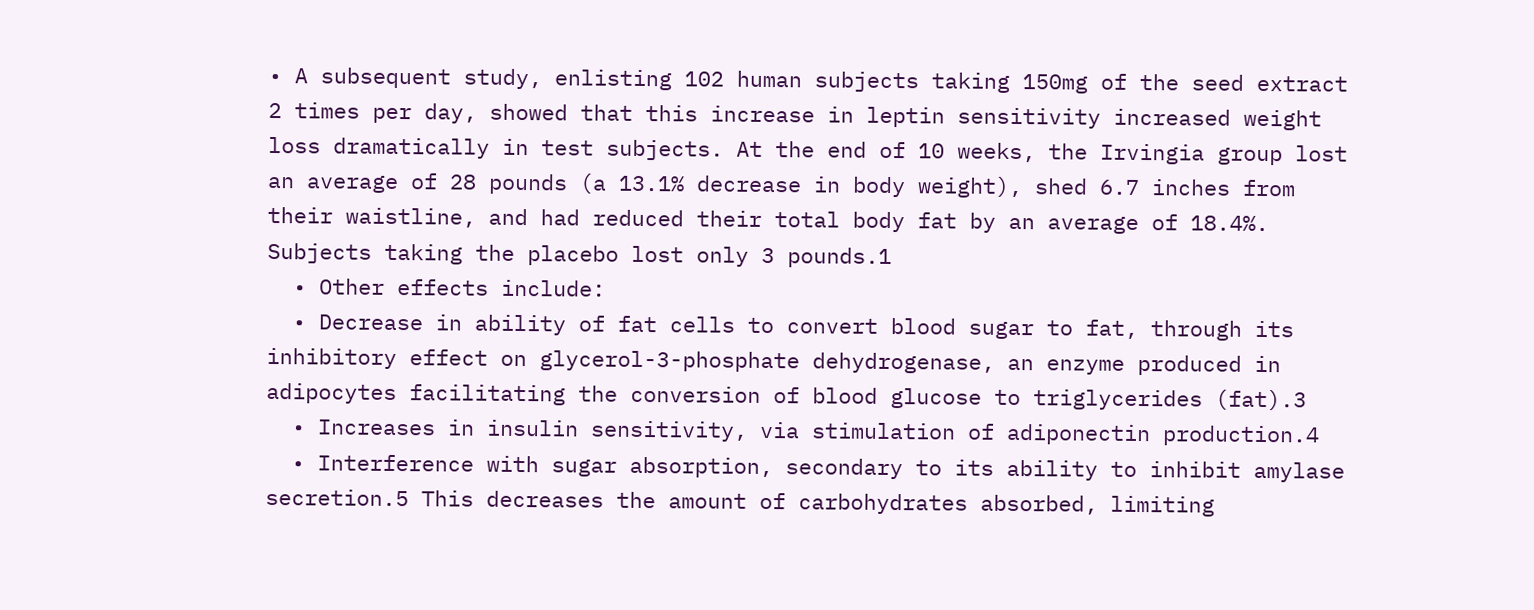• A subsequent study, enlisting 102 human subjects taking 150mg of the seed extract 2 times per day, showed that this increase in leptin sensitivity increased weight loss dramatically in test subjects. At the end of 10 weeks, the Irvingia group lost an average of 28 pounds (a 13.1% decrease in body weight), shed 6.7 inches from their waistline, and had reduced their total body fat by an average of 18.4%. Subjects taking the placebo lost only 3 pounds.1
  • Other effects include:
  • Decrease in ability of fat cells to convert blood sugar to fat, through its inhibitory effect on glycerol-3-phosphate dehydrogenase, an enzyme produced in adipocytes facilitating the conversion of blood glucose to triglycerides (fat).3
  • Increases in insulin sensitivity, via stimulation of adiponectin production.4
  • Interference with sugar absorption, secondary to its ability to inhibit amylase secretion.5 This decreases the amount of carbohydrates absorbed, limiting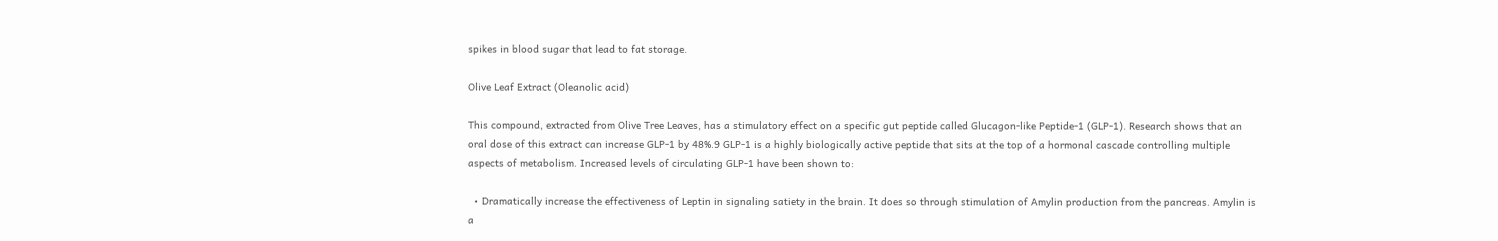spikes in blood sugar that lead to fat storage.

Olive Leaf Extract (Oleanolic acid)

This compound, extracted from Olive Tree Leaves, has a stimulatory effect on a specific gut peptide called Glucagon-like Peptide-1 (GLP-1). Research shows that an oral dose of this extract can increase GLP-1 by 48%.9 GLP-1 is a highly biologically active peptide that sits at the top of a hormonal cascade controlling multiple aspects of metabolism. Increased levels of circulating GLP-1 have been shown to:

  • Dramatically increase the effectiveness of Leptin in signaling satiety in the brain. It does so through stimulation of Amylin production from the pancreas. Amylin is a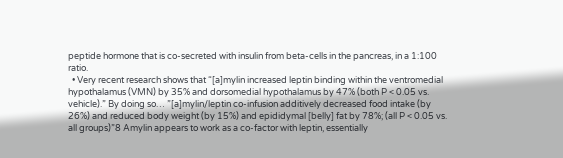peptide hormone that is co-secreted with insulin from beta-cells in the pancreas, in a 1:100 ratio.
  • Very recent research shows that “[a]mylin increased leptin binding within the ventromedial hypothalamus (VMN) by 35% and dorsomedial hypothalamus by 47% (both P < 0.05 vs. vehicle).” By doing so… ”[a]mylin/leptin co-infusion additively decreased food intake (by 26%) and reduced body weight (by 15%) and epididymal [belly] fat by 78%; (all P < 0.05 vs. all groups)”8 Amylin appears to work as a co-factor with leptin, essentially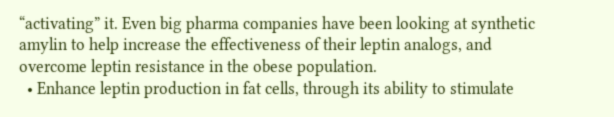“activating” it. Even big pharma companies have been looking at synthetic amylin to help increase the effectiveness of their leptin analogs, and overcome leptin resistance in the obese population.
  • Enhance leptin production in fat cells, through its ability to stimulate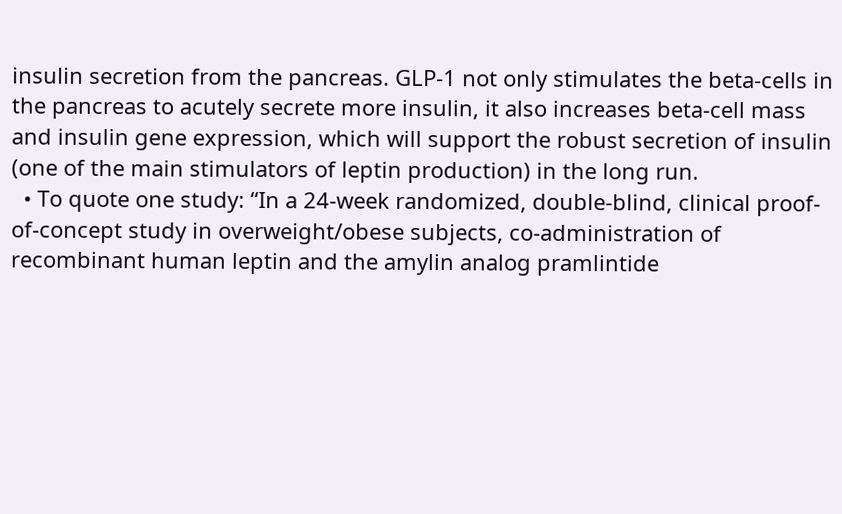insulin secretion from the pancreas. GLP-1 not only stimulates the beta-cells in the pancreas to acutely secrete more insulin, it also increases beta-cell mass and insulin gene expression, which will support the robust secretion of insulin (one of the main stimulators of leptin production) in the long run.
  • To quote one study: “In a 24-week randomized, double-blind, clinical proof-of-concept study in overweight/obese subjects, co-administration of recombinant human leptin and the amylin analog pramlintide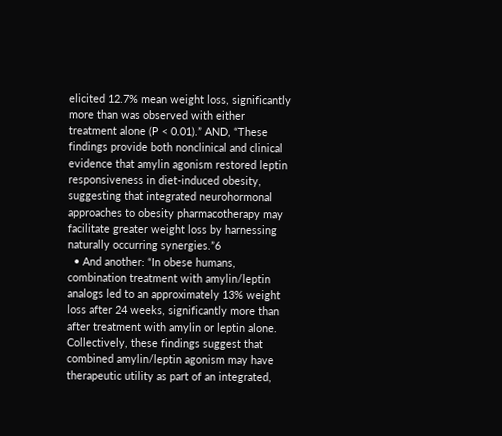elicited 12.7% mean weight loss, significantly more than was observed with either treatment alone (P < 0.01).” AND, “These findings provide both nonclinical and clinical evidence that amylin agonism restored leptin responsiveness in diet-induced obesity, suggesting that integrated neurohormonal approaches to obesity pharmacotherapy may facilitate greater weight loss by harnessing naturally occurring synergies.”6
  • And another: “In obese humans, combination treatment with amylin/leptin analogs led to an approximately 13% weight loss after 24 weeks, significantly more than after treatment with amylin or leptin alone. Collectively, these findings suggest that combined amylin/leptin agonism may have therapeutic utility as part of an integrated,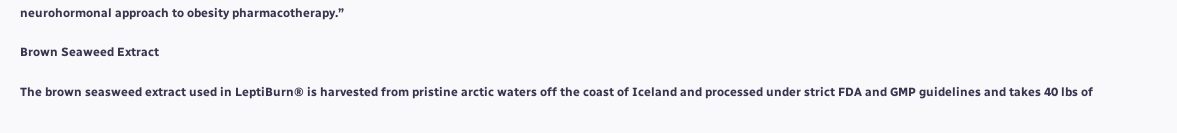neurohormonal approach to obesity pharmacotherapy.”

Brown Seaweed Extract

The brown seasweed extract used in LeptiBurn® is harvested from pristine arctic waters off the coast of Iceland and processed under strict FDA and GMP guidelines and takes 40 lbs of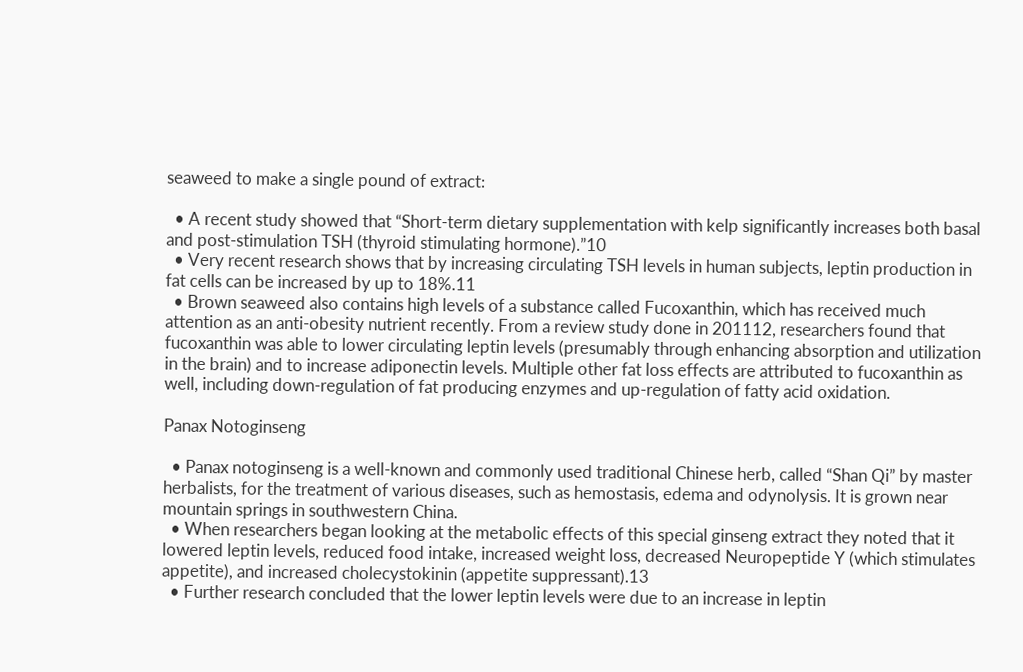seaweed to make a single pound of extract:

  • A recent study showed that “Short-term dietary supplementation with kelp significantly increases both basal and post-stimulation TSH (thyroid stimulating hormone).”10
  • Very recent research shows that by increasing circulating TSH levels in human subjects, leptin production in fat cells can be increased by up to 18%.11
  • Brown seaweed also contains high levels of a substance called Fucoxanthin, which has received much attention as an anti-obesity nutrient recently. From a review study done in 201112, researchers found that fucoxanthin was able to lower circulating leptin levels (presumably through enhancing absorption and utilization in the brain) and to increase adiponectin levels. Multiple other fat loss effects are attributed to fucoxanthin as well, including down-regulation of fat producing enzymes and up-regulation of fatty acid oxidation.

Panax Notoginseng

  • Panax notoginseng is a well-known and commonly used traditional Chinese herb, called “Shan Qi” by master herbalists, for the treatment of various diseases, such as hemostasis, edema and odynolysis. It is grown near mountain springs in southwestern China.
  • When researchers began looking at the metabolic effects of this special ginseng extract they noted that it lowered leptin levels, reduced food intake, increased weight loss, decreased Neuropeptide Y (which stimulates appetite), and increased cholecystokinin (appetite suppressant).13
  • Further research concluded that the lower leptin levels were due to an increase in leptin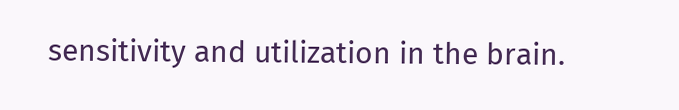sensitivity and utilization in the brain.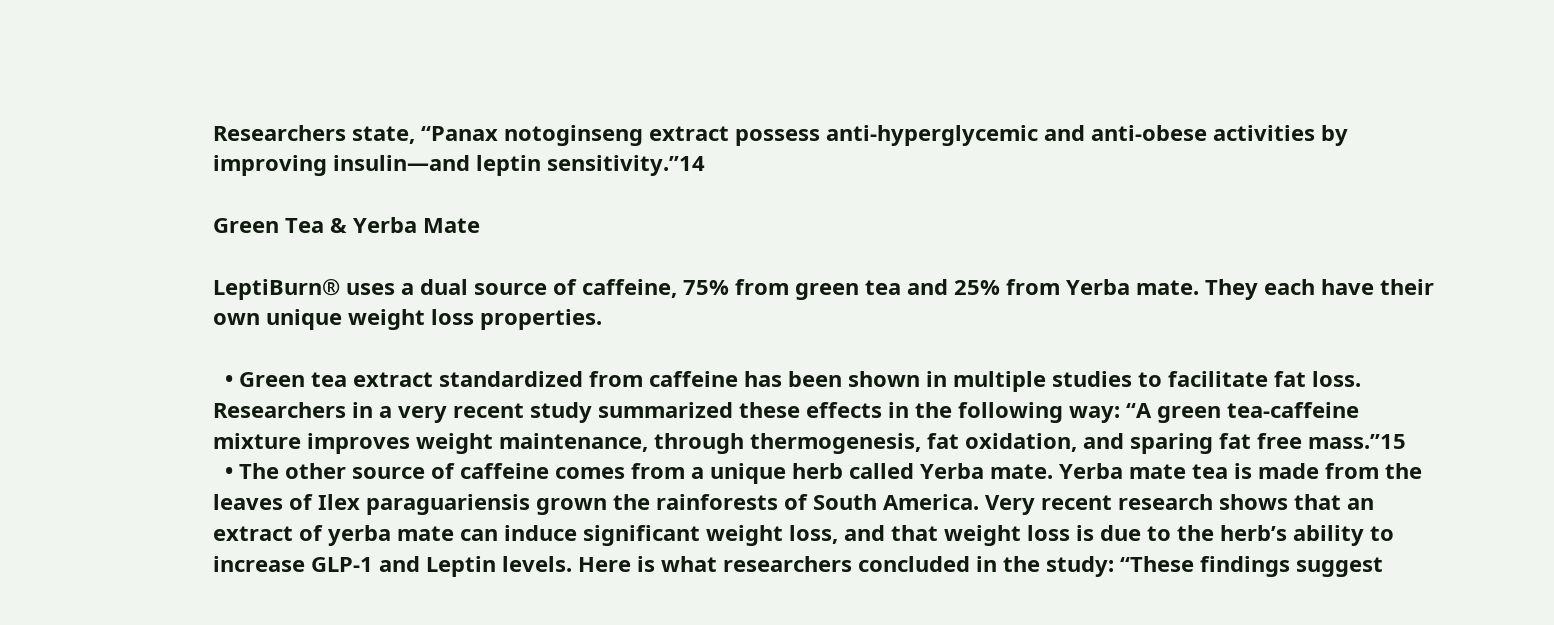Researchers state, “Panax notoginseng extract possess anti-hyperglycemic and anti-obese activities by improving insulin—and leptin sensitivity.”14

Green Tea & Yerba Mate

LeptiBurn® uses a dual source of caffeine, 75% from green tea and 25% from Yerba mate. They each have their own unique weight loss properties.

  • Green tea extract standardized from caffeine has been shown in multiple studies to facilitate fat loss. Researchers in a very recent study summarized these effects in the following way: “A green tea-caffeine mixture improves weight maintenance, through thermogenesis, fat oxidation, and sparing fat free mass.”15
  • The other source of caffeine comes from a unique herb called Yerba mate. Yerba mate tea is made from the leaves of Ilex paraguariensis grown the rainforests of South America. Very recent research shows that an extract of yerba mate can induce significant weight loss, and that weight loss is due to the herb’s ability to increase GLP-1 and Leptin levels. Here is what researchers concluded in the study: “These findings suggest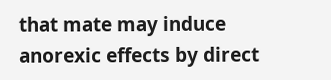that mate may induce anorexic effects by direct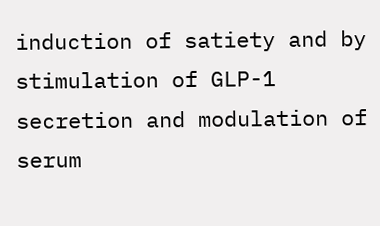induction of satiety and by stimulation of GLP-1 secretion and modulation of serum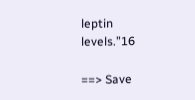leptin levels.”16

==> Save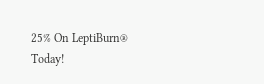25% On LeptiBurn® Today!